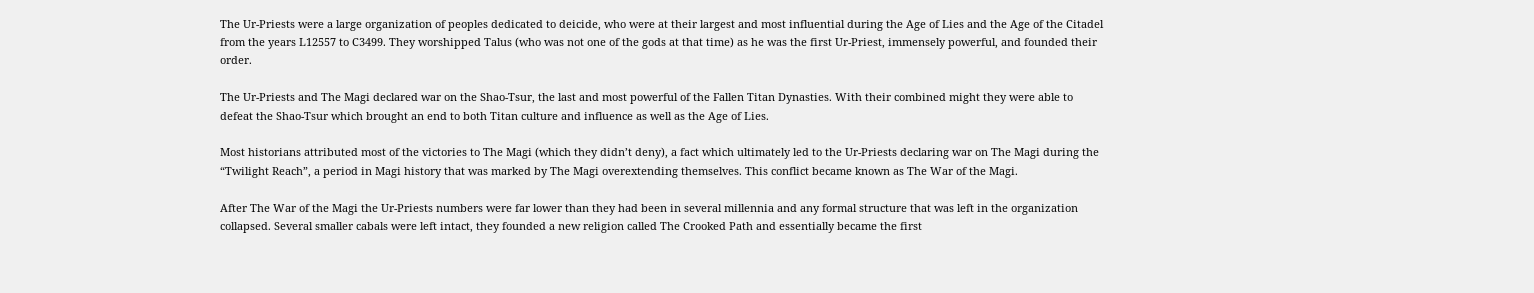The Ur-Priests were a large organization of peoples dedicated to deicide, who were at their largest and most influential during the Age of Lies and the Age of the Citadel from the years L12557 to C3499. They worshipped Talus (who was not one of the gods at that time) as he was the first Ur-Priest, immensely powerful, and founded their order.

The Ur-Priests and The Magi declared war on the Shao-Tsur, the last and most powerful of the Fallen Titan Dynasties. With their combined might they were able to defeat the Shao-Tsur which brought an end to both Titan culture and influence as well as the Age of Lies.

Most historians attributed most of the victories to The Magi (which they didn’t deny), a fact which ultimately led to the Ur-Priests declaring war on The Magi during the “Twilight Reach”, a period in Magi history that was marked by The Magi overextending themselves. This conflict became known as The War of the Magi.

After The War of the Magi the Ur-Priests numbers were far lower than they had been in several millennia and any formal structure that was left in the organization collapsed. Several smaller cabals were left intact, they founded a new religion called The Crooked Path and essentially became the first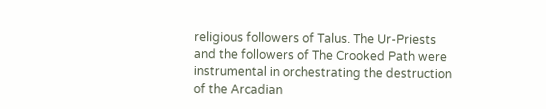religious followers of Talus. The Ur-Priests and the followers of The Crooked Path were instrumental in orchestrating the destruction of the Arcadian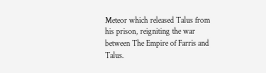Meteor which released Talus from his prison, reigniting the war between The Empire of Farris and Talus.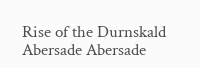Rise of the Durnskald Abersade Abersade